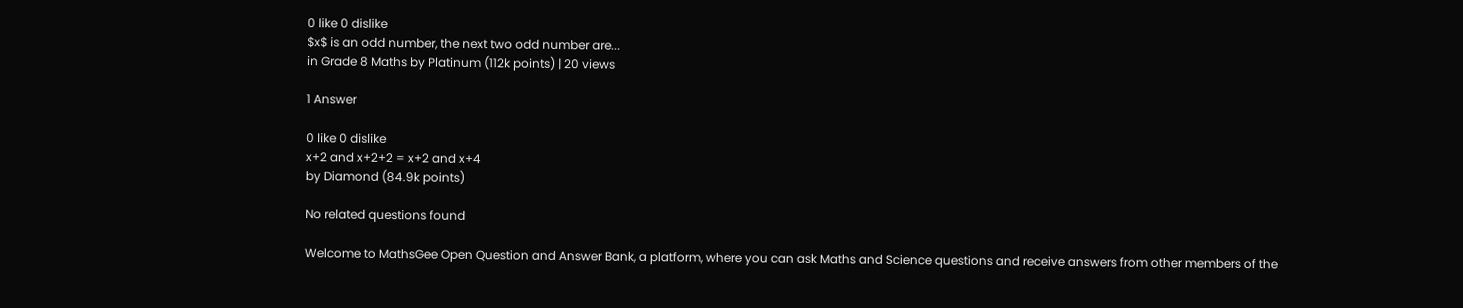0 like 0 dislike
$x$ is an odd number, the next two odd number are...
in Grade 8 Maths by Platinum (112k points) | 20 views

1 Answer

0 like 0 dislike
x+2 and x+2+2 = x+2 and x+4
by Diamond (84.9k points)

No related questions found

Welcome to MathsGee Open Question and Answer Bank, a platform, where you can ask Maths and Science questions and receive answers from other members of the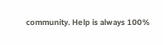community. Help is always 100%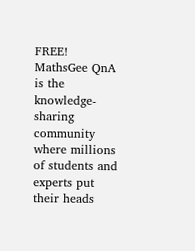FREE!
MathsGee QnA is the knowledge-sharing community where millions of students and experts put their heads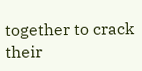together to crack their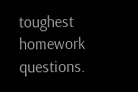toughest homework questions.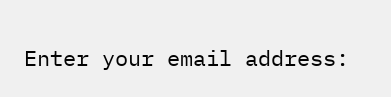Enter your email address: